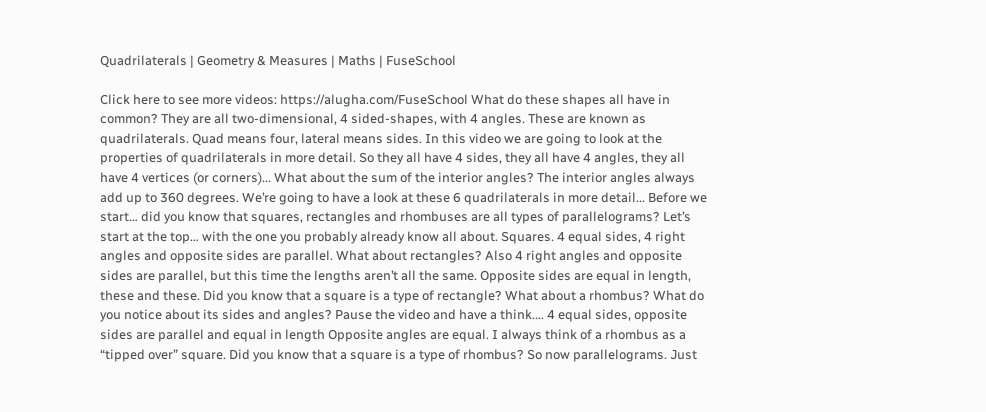Quadrilaterals | Geometry & Measures | Maths | FuseSchool

Click here to see more videos: https://alugha.com/FuseSchool What do these shapes all have in common? They are all two-dimensional, 4 sided-shapes, with 4 angles. These are known as quadrilaterals. Quad means four, lateral means sides. In this video we are going to look at the properties of quadrilaterals in more detail. So they all have 4 sides, they all have 4 angles, they all have 4 vertices (or corners)... What about the sum of the interior angles? The interior angles always add up to 360 degrees. We’re going to have a look at these 6 quadrilaterals in more detail... Before we start… did you know that squares, rectangles and rhombuses are all types of parallelograms? Let’s start at the top… with the one you probably already know all about. Squares. 4 equal sides, 4 right angles and opposite sides are parallel. What about rectangles? Also 4 right angles and opposite sides are parallel, but this time the lengths aren’t all the same. Opposite sides are equal in length, these and these. Did you know that a square is a type of rectangle? What about a rhombus? What do you notice about its sides and angles? Pause the video and have a think.... 4 equal sides, opposite sides are parallel and equal in length Opposite angles are equal. I always think of a rhombus as a “tipped over” square. Did you know that a square is a type of rhombus? So now parallelograms. Just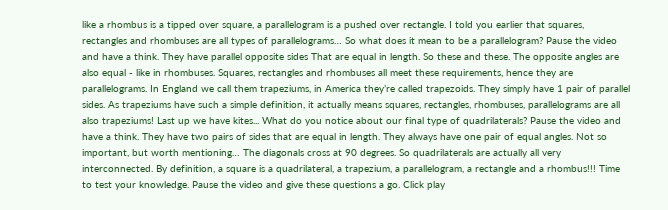like a rhombus is a tipped over square, a parallelogram is a pushed over rectangle. I told you earlier that squares, rectangles and rhombuses are all types of parallelograms… So what does it mean to be a parallelogram? Pause the video and have a think. They have parallel opposite sides That are equal in length. So these and these. The opposite angles are also equal - like in rhombuses. Squares, rectangles and rhombuses all meet these requirements, hence they are parallelograms. In England we call them trapeziums, in America they’re called trapezoids. They simply have 1 pair of parallel sides. As trapeziums have such a simple definition, it actually means squares, rectangles, rhombuses, parallelograms are all also trapeziums! Last up we have kites... What do you notice about our final type of quadrilaterals? Pause the video and have a think. They have two pairs of sides that are equal in length. They always have one pair of equal angles. Not so important, but worth mentioning… The diagonals cross at 90 degrees. So quadrilaterals are actually all very interconnected. By definition, a square is a quadrilateral, a trapezium, a parallelogram, a rectangle and a rhombus!!! Time to test your knowledge. Pause the video and give these questions a go. Click play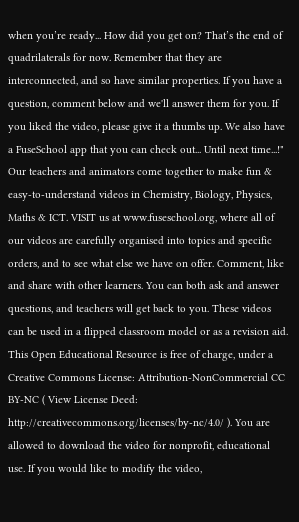when you’re ready... How did you get on? That’s the end of quadrilaterals for now. Remember that they are interconnected, and so have similar properties. If you have a question, comment below and we'll answer them for you. If you liked the video, please give it a thumbs up. We also have a FuseSchool app that you can check out... Until next time...!" Our teachers and animators come together to make fun & easy-to-understand videos in Chemistry, Biology, Physics, Maths & ICT. VISIT us at www.fuseschool.org, where all of our videos are carefully organised into topics and specific orders, and to see what else we have on offer. Comment, like and share with other learners. You can both ask and answer questions, and teachers will get back to you. These videos can be used in a flipped classroom model or as a revision aid. This Open Educational Resource is free of charge, under a Creative Commons License: Attribution-NonCommercial CC BY-NC ( View License Deed: http://creativecommons.org/licenses/by-nc/4.0/ ). You are allowed to download the video for nonprofit, educational use. If you would like to modify the video,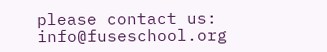please contact us: info@fuseschool.org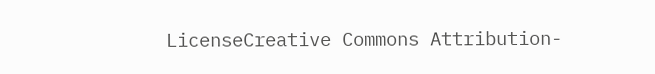LicenseCreative Commons Attribution-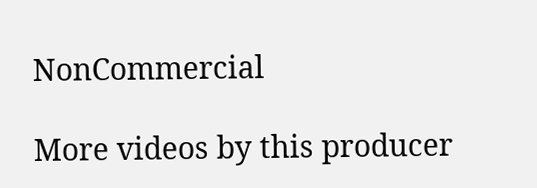NonCommercial

More videos by this producer